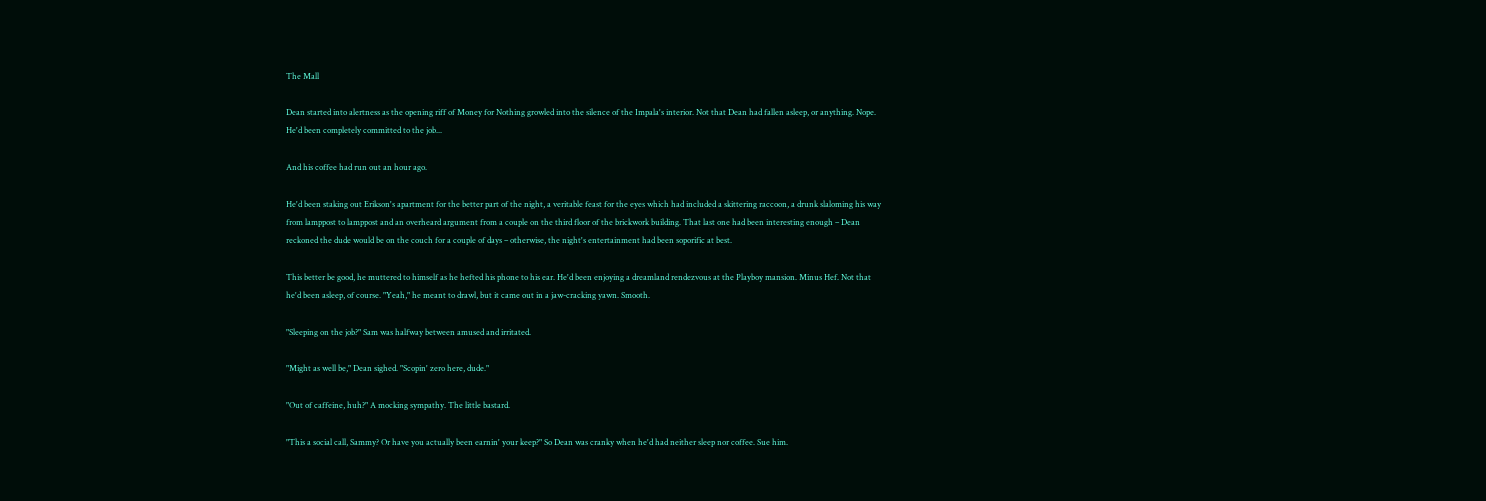The Mall

Dean started into alertness as the opening riff of Money for Nothing growled into the silence of the Impala's interior. Not that Dean had fallen asleep, or anything. Nope. He'd been completely committed to the job...

And his coffee had run out an hour ago.

He'd been staking out Erikson's apartment for the better part of the night, a veritable feast for the eyes which had included a skittering raccoon, a drunk slaloming his way from lamppost to lamppost and an overheard argument from a couple on the third floor of the brickwork building. That last one had been interesting enough – Dean reckoned the dude would be on the couch for a couple of days – otherwise, the night's entertainment had been soporific at best.

This better be good, he muttered to himself as he hefted his phone to his ear. He'd been enjoying a dreamland rendezvous at the Playboy mansion. Minus Hef. Not that he'd been asleep, of course. "Yeah," he meant to drawl, but it came out in a jaw-cracking yawn. Smooth.

"Sleeping on the job?" Sam was halfway between amused and irritated.

"Might as well be," Dean sighed. "Scopin' zero here, dude."

"Out of caffeine, huh?" A mocking sympathy. The little bastard.

"This a social call, Sammy? Or have you actually been earnin' your keep?" So Dean was cranky when he'd had neither sleep nor coffee. Sue him.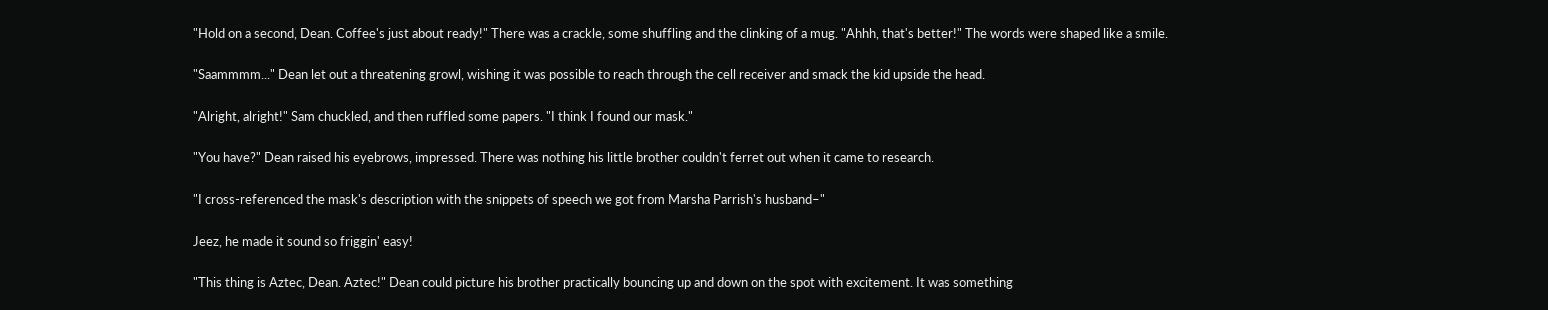"Hold on a second, Dean. Coffee's just about ready!" There was a crackle, some shuffling and the clinking of a mug. "Ahhh, that's better!" The words were shaped like a smile.

"Saammmm..." Dean let out a threatening growl, wishing it was possible to reach through the cell receiver and smack the kid upside the head.

"Alright, alright!" Sam chuckled, and then ruffled some papers. "I think I found our mask."

"You have?" Dean raised his eyebrows, impressed. There was nothing his little brother couldn't ferret out when it came to research.

"I cross-referenced the mask's description with the snippets of speech we got from Marsha Parrish's husband–"

Jeez, he made it sound so friggin' easy!

"This thing is Aztec, Dean. Aztec!" Dean could picture his brother practically bouncing up and down on the spot with excitement. It was something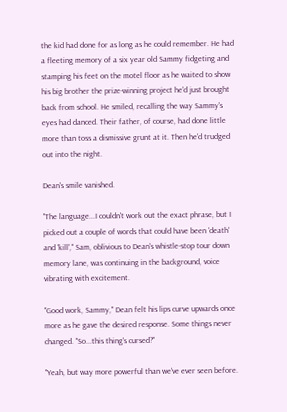the kid had done for as long as he could remember. He had a fleeting memory of a six year old Sammy fidgeting and stamping his feet on the motel floor as he waited to show his big brother the prize-winning project he'd just brought back from school. He smiled, recalling the way Sammy's eyes had danced. Their father, of course, had done little more than toss a dismissive grunt at it. Then he'd trudged out into the night.

Dean's smile vanished.

"The language...I couldn't work out the exact phrase, but I picked out a couple of words that could have been 'death' and 'kill'," Sam, oblivious to Dean's whistle-stop tour down memory lane, was continuing in the background, voice vibrating with excitement.

"Good work, Sammy," Dean felt his lips curve upwards once more as he gave the desired response. Some things never changed. "So...this thing's cursed?"

"Yeah, but way more powerful than we've ever seen before.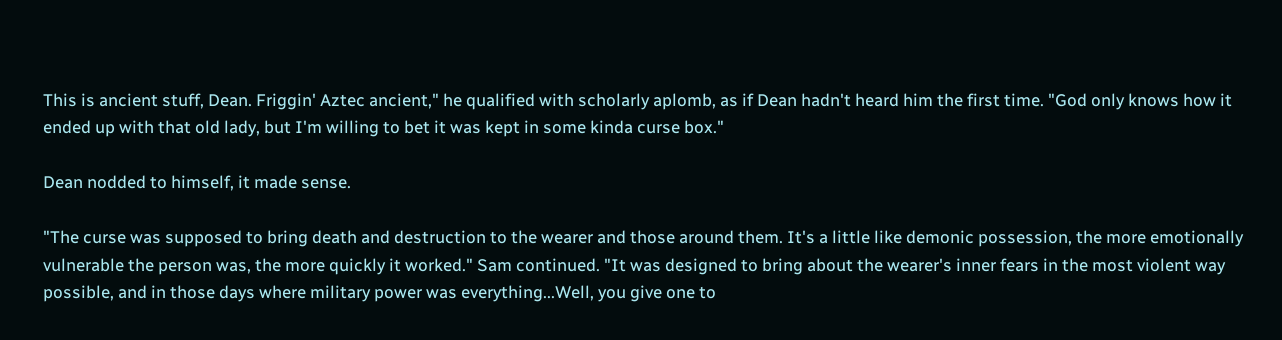This is ancient stuff, Dean. Friggin' Aztec ancient," he qualified with scholarly aplomb, as if Dean hadn't heard him the first time. "God only knows how it ended up with that old lady, but I'm willing to bet it was kept in some kinda curse box."

Dean nodded to himself, it made sense.

"The curse was supposed to bring death and destruction to the wearer and those around them. It's a little like demonic possession, the more emotionally vulnerable the person was, the more quickly it worked." Sam continued. "It was designed to bring about the wearer's inner fears in the most violent way possible, and in those days where military power was everything...Well, you give one to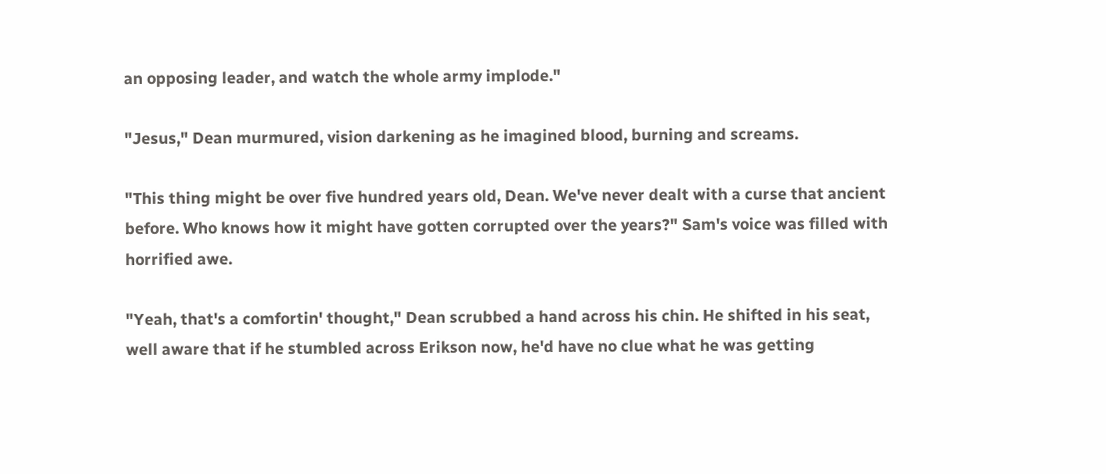an opposing leader, and watch the whole army implode."

"Jesus," Dean murmured, vision darkening as he imagined blood, burning and screams.

"This thing might be over five hundred years old, Dean. We've never dealt with a curse that ancient before. Who knows how it might have gotten corrupted over the years?" Sam's voice was filled with horrified awe.

"Yeah, that's a comfortin' thought," Dean scrubbed a hand across his chin. He shifted in his seat, well aware that if he stumbled across Erikson now, he'd have no clue what he was getting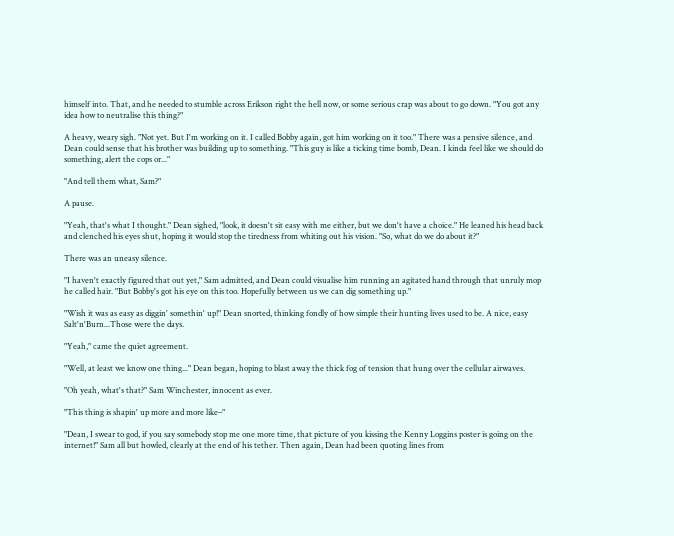himself into. That, and he needed to stumble across Erikson right the hell now, or some serious crap was about to go down. "You got any idea how to neutralise this thing?"

A heavy, weary sigh. "Not yet. But I'm working on it. I called Bobby again, got him working on it too." There was a pensive silence, and Dean could sense that his brother was building up to something. "This guy is like a ticking time bomb, Dean. I kinda feel like we should do something, alert the cops or..."

"And tell them what, Sam?"

A pause.

"Yeah, that's what I thought." Dean sighed, "look, it doesn't sit easy with me either, but we don't have a choice." He leaned his head back and clenched his eyes shut, hoping it would stop the tiredness from whiting out his vision. "So, what do we do about it?"

There was an uneasy silence.

"I haven't exactly figured that out yet," Sam admitted, and Dean could visualise him running an agitated hand through that unruly mop he called hair. "But Bobby's got his eye on this too. Hopefully between us we can dig something up."

"Wish it was as easy as diggin' somethin' up!" Dean snorted, thinking fondly of how simple their hunting lives used to be. A nice, easy Salt'n'Burn...Those were the days.

"Yeah," came the quiet agreement.

"Well, at least we know one thing..." Dean began, hoping to blast away the thick fog of tension that hung over the cellular airwaves.

"Oh yeah, what's that?" Sam Winchester, innocent as ever.

"This thing is shapin' up more and more like–"

"Dean, I swear to god, if you say somebody stop me one more time, that picture of you kissing the Kenny Loggins poster is going on the internet!" Sam all but howled, clearly at the end of his tether. Then again, Dean had been quoting lines from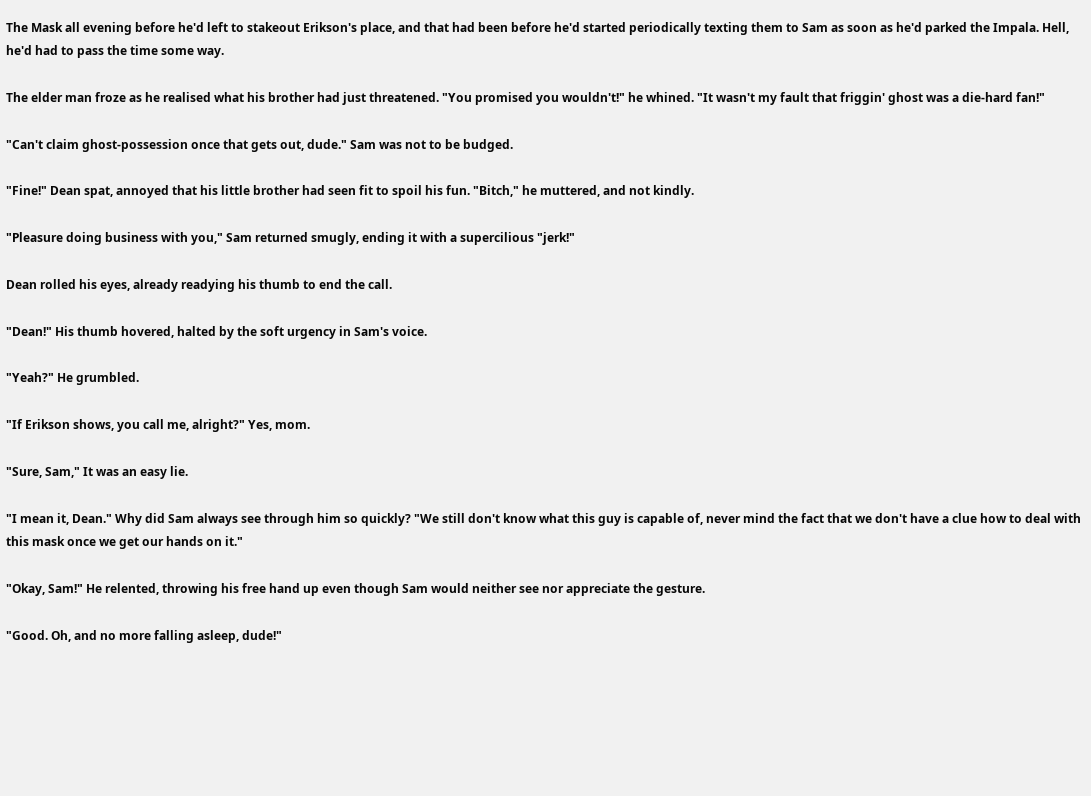The Mask all evening before he'd left to stakeout Erikson's place, and that had been before he'd started periodically texting them to Sam as soon as he'd parked the Impala. Hell, he'd had to pass the time some way.

The elder man froze as he realised what his brother had just threatened. "You promised you wouldn't!" he whined. "It wasn't my fault that friggin' ghost was a die-hard fan!"

"Can't claim ghost-possession once that gets out, dude." Sam was not to be budged.

"Fine!" Dean spat, annoyed that his little brother had seen fit to spoil his fun. "Bitch," he muttered, and not kindly.

"Pleasure doing business with you," Sam returned smugly, ending it with a supercilious "jerk!"

Dean rolled his eyes, already readying his thumb to end the call.

"Dean!" His thumb hovered, halted by the soft urgency in Sam's voice.

"Yeah?" He grumbled.

"If Erikson shows, you call me, alright?" Yes, mom.

"Sure, Sam," It was an easy lie.

"I mean it, Dean." Why did Sam always see through him so quickly? "We still don't know what this guy is capable of, never mind the fact that we don't have a clue how to deal with this mask once we get our hands on it."

"Okay, Sam!" He relented, throwing his free hand up even though Sam would neither see nor appreciate the gesture.

"Good. Oh, and no more falling asleep, dude!"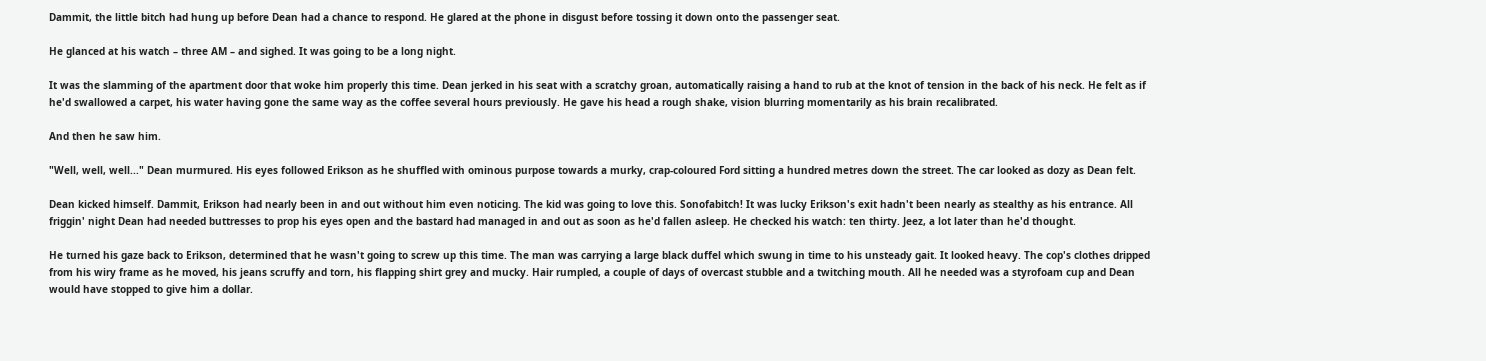Dammit, the little bitch had hung up before Dean had a chance to respond. He glared at the phone in disgust before tossing it down onto the passenger seat.

He glanced at his watch – three AM – and sighed. It was going to be a long night.

It was the slamming of the apartment door that woke him properly this time. Dean jerked in his seat with a scratchy groan, automatically raising a hand to rub at the knot of tension in the back of his neck. He felt as if he'd swallowed a carpet, his water having gone the same way as the coffee several hours previously. He gave his head a rough shake, vision blurring momentarily as his brain recalibrated.

And then he saw him.

"Well, well, well..." Dean murmured. His eyes followed Erikson as he shuffled with ominous purpose towards a murky, crap-coloured Ford sitting a hundred metres down the street. The car looked as dozy as Dean felt.

Dean kicked himself. Dammit, Erikson had nearly been in and out without him even noticing. The kid was going to love this. Sonofabitch! It was lucky Erikson's exit hadn't been nearly as stealthy as his entrance. All friggin' night Dean had needed buttresses to prop his eyes open and the bastard had managed in and out as soon as he'd fallen asleep. He checked his watch: ten thirty. Jeez, a lot later than he'd thought.

He turned his gaze back to Erikson, determined that he wasn't going to screw up this time. The man was carrying a large black duffel which swung in time to his unsteady gait. It looked heavy. The cop's clothes dripped from his wiry frame as he moved, his jeans scruffy and torn, his flapping shirt grey and mucky. Hair rumpled, a couple of days of overcast stubble and a twitching mouth. All he needed was a styrofoam cup and Dean would have stopped to give him a dollar.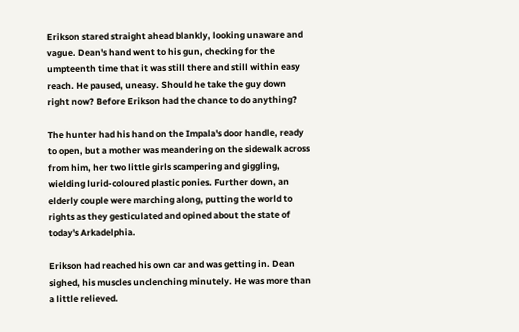Erikson stared straight ahead blankly, looking unaware and vague. Dean's hand went to his gun, checking for the umpteenth time that it was still there and still within easy reach. He paused, uneasy. Should he take the guy down right now? Before Erikson had the chance to do anything?

The hunter had his hand on the Impala's door handle, ready to open, but a mother was meandering on the sidewalk across from him, her two little girls scampering and giggling, wielding lurid-coloured plastic ponies. Further down, an elderly couple were marching along, putting the world to rights as they gesticulated and opined about the state of today's Arkadelphia.

Erikson had reached his own car and was getting in. Dean sighed, his muscles unclenching minutely. He was more than a little relieved.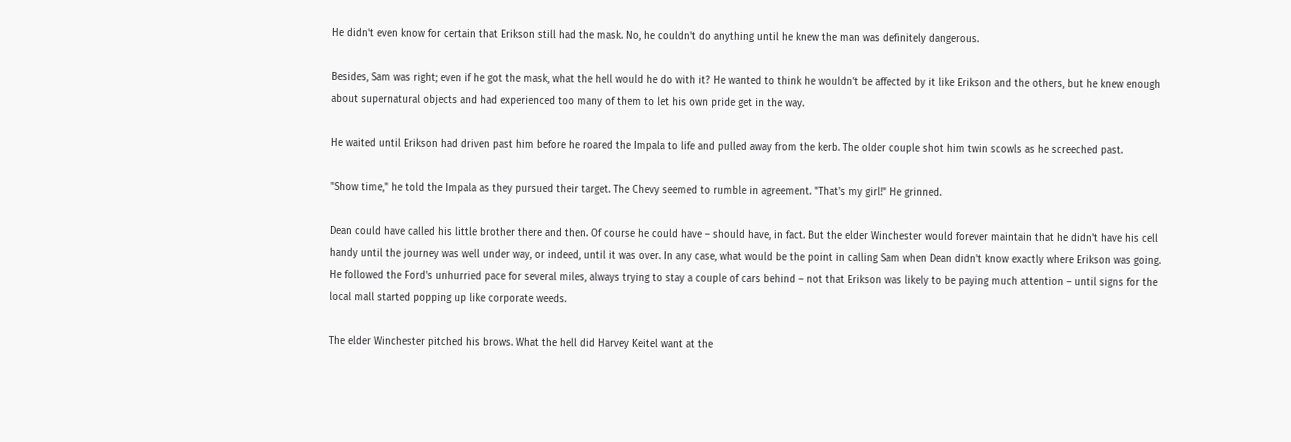He didn't even know for certain that Erikson still had the mask. No, he couldn't do anything until he knew the man was definitely dangerous.

Besides, Sam was right; even if he got the mask, what the hell would he do with it? He wanted to think he wouldn't be affected by it like Erikson and the others, but he knew enough about supernatural objects and had experienced too many of them to let his own pride get in the way.

He waited until Erikson had driven past him before he roared the Impala to life and pulled away from the kerb. The older couple shot him twin scowls as he screeched past.

"Show time," he told the Impala as they pursued their target. The Chevy seemed to rumble in agreement. "That's my girl!" He grinned.

Dean could have called his little brother there and then. Of course he could have – should have, in fact. But the elder Winchester would forever maintain that he didn't have his cell handy until the journey was well under way, or indeed, until it was over. In any case, what would be the point in calling Sam when Dean didn't know exactly where Erikson was going. He followed the Ford's unhurried pace for several miles, always trying to stay a couple of cars behind – not that Erikson was likely to be paying much attention – until signs for the local mall started popping up like corporate weeds.

The elder Winchester pitched his brows. What the hell did Harvey Keitel want at the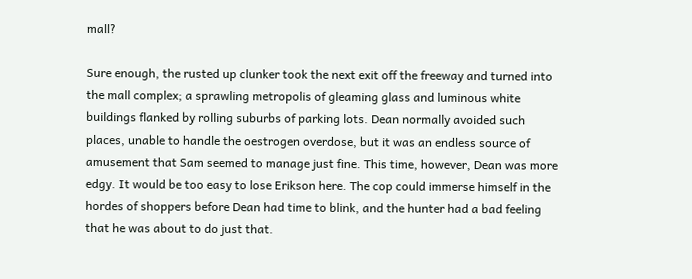mall?

Sure enough, the rusted up clunker took the next exit off the freeway and turned into the mall complex; a sprawling metropolis of gleaming glass and luminous white buildings flanked by rolling suburbs of parking lots. Dean normally avoided such places, unable to handle the oestrogen overdose, but it was an endless source of amusement that Sam seemed to manage just fine. This time, however, Dean was more edgy. It would be too easy to lose Erikson here. The cop could immerse himself in the hordes of shoppers before Dean had time to blink, and the hunter had a bad feeling that he was about to do just that.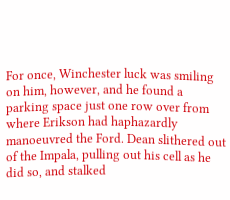For once, Winchester luck was smiling on him, however, and he found a parking space just one row over from where Erikson had haphazardly manoeuvred the Ford. Dean slithered out of the Impala, pulling out his cell as he did so, and stalked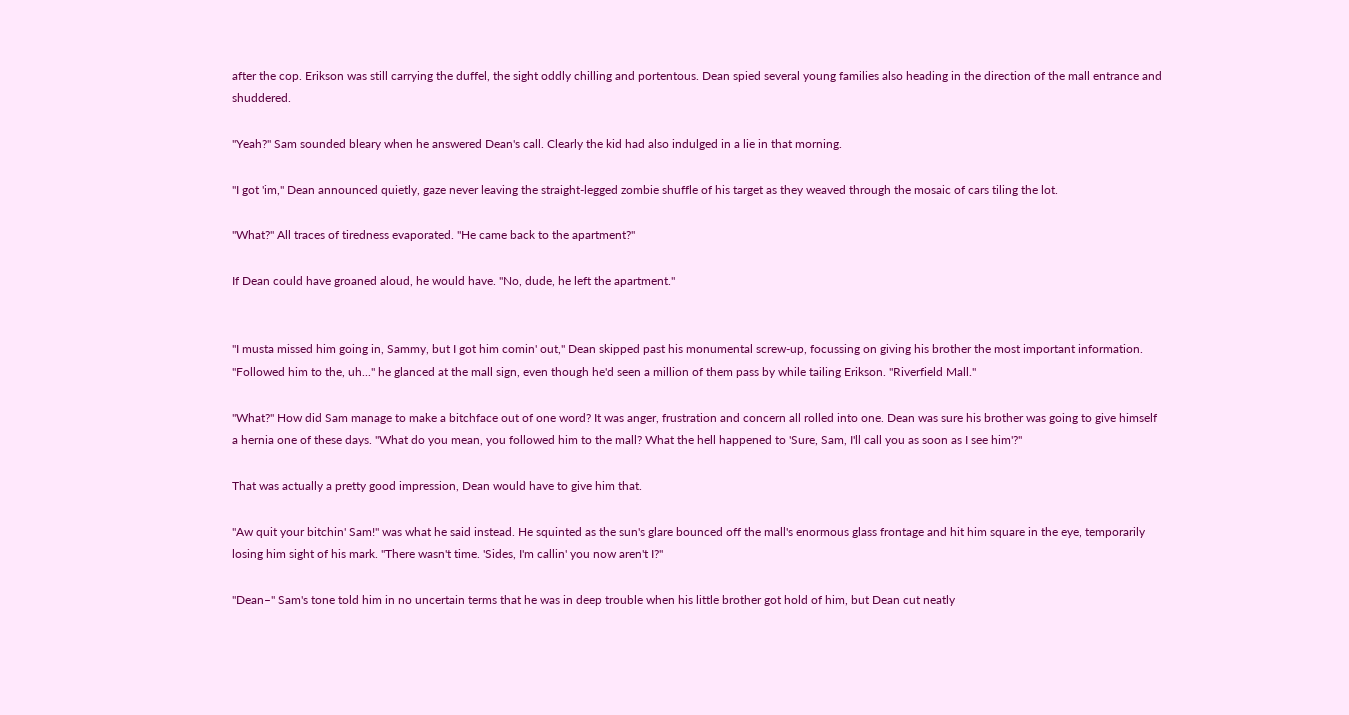after the cop. Erikson was still carrying the duffel, the sight oddly chilling and portentous. Dean spied several young families also heading in the direction of the mall entrance and shuddered.

"Yeah?" Sam sounded bleary when he answered Dean's call. Clearly the kid had also indulged in a lie in that morning.

"I got 'im," Dean announced quietly, gaze never leaving the straight-legged zombie shuffle of his target as they weaved through the mosaic of cars tiling the lot.

"What?" All traces of tiredness evaporated. "He came back to the apartment?"

If Dean could have groaned aloud, he would have. "No, dude, he left the apartment."


"I musta missed him going in, Sammy, but I got him comin' out," Dean skipped past his monumental screw-up, focussing on giving his brother the most important information. "Followed him to the, uh..." he glanced at the mall sign, even though he'd seen a million of them pass by while tailing Erikson. "Riverfield Mall."

"What?" How did Sam manage to make a bitchface out of one word? It was anger, frustration and concern all rolled into one. Dean was sure his brother was going to give himself a hernia one of these days. "What do you mean, you followed him to the mall? What the hell happened to 'Sure, Sam, I'll call you as soon as I see him'?"

That was actually a pretty good impression, Dean would have to give him that.

"Aw quit your bitchin' Sam!" was what he said instead. He squinted as the sun's glare bounced off the mall's enormous glass frontage and hit him square in the eye, temporarily losing him sight of his mark. "There wasn't time. 'Sides, I'm callin' you now aren't I?"

"Dean–" Sam's tone told him in no uncertain terms that he was in deep trouble when his little brother got hold of him, but Dean cut neatly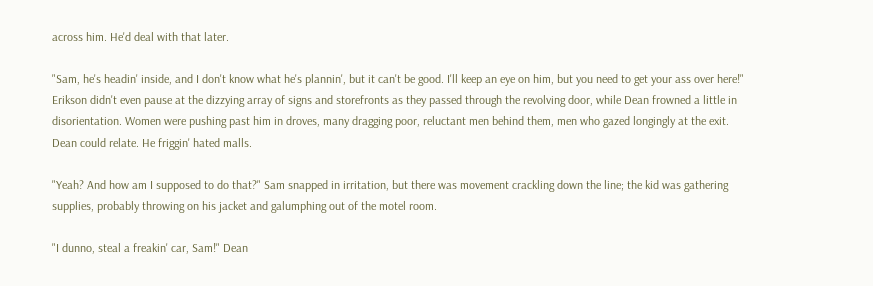across him. He'd deal with that later.

"Sam, he's headin' inside, and I don't know what he's plannin', but it can't be good. I'll keep an eye on him, but you need to get your ass over here!" Erikson didn't even pause at the dizzying array of signs and storefronts as they passed through the revolving door, while Dean frowned a little in disorientation. Women were pushing past him in droves, many dragging poor, reluctant men behind them, men who gazed longingly at the exit. Dean could relate. He friggin' hated malls.

"Yeah? And how am I supposed to do that?" Sam snapped in irritation, but there was movement crackling down the line; the kid was gathering supplies, probably throwing on his jacket and galumphing out of the motel room.

"I dunno, steal a freakin' car, Sam!" Dean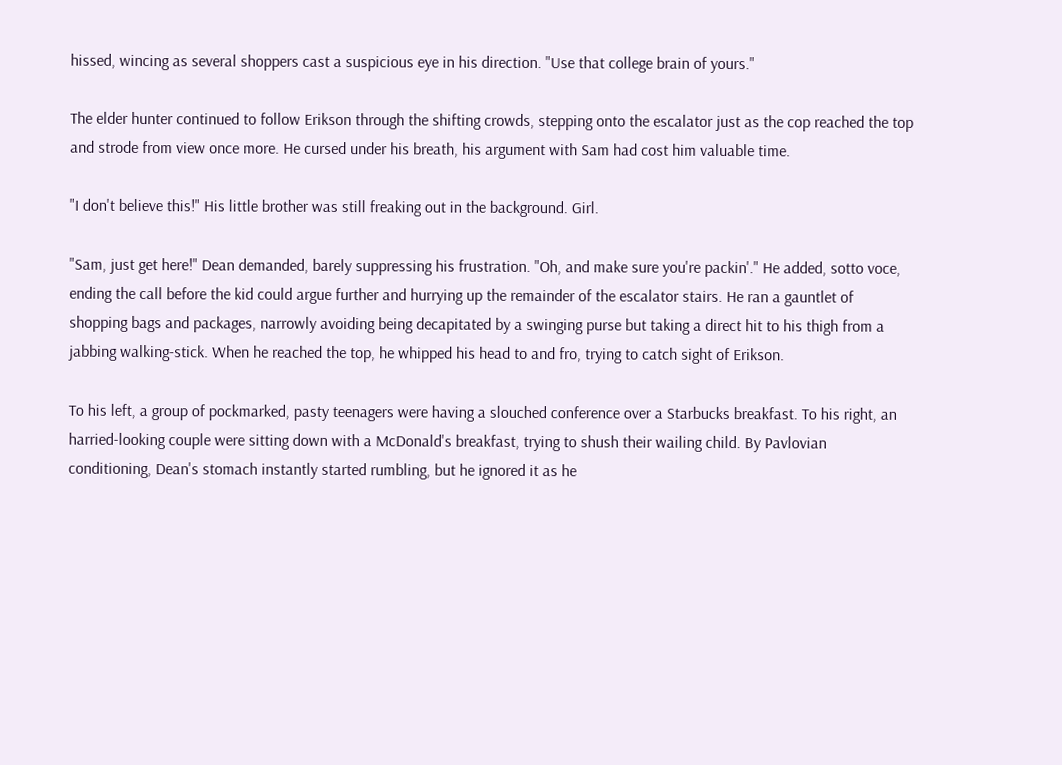hissed, wincing as several shoppers cast a suspicious eye in his direction. "Use that college brain of yours."

The elder hunter continued to follow Erikson through the shifting crowds, stepping onto the escalator just as the cop reached the top and strode from view once more. He cursed under his breath, his argument with Sam had cost him valuable time.

"I don't believe this!" His little brother was still freaking out in the background. Girl.

"Sam, just get here!" Dean demanded, barely suppressing his frustration. "Oh, and make sure you're packin'." He added, sotto voce, ending the call before the kid could argue further and hurrying up the remainder of the escalator stairs. He ran a gauntlet of shopping bags and packages, narrowly avoiding being decapitated by a swinging purse but taking a direct hit to his thigh from a jabbing walking-stick. When he reached the top, he whipped his head to and fro, trying to catch sight of Erikson.

To his left, a group of pockmarked, pasty teenagers were having a slouched conference over a Starbucks breakfast. To his right, an harried-looking couple were sitting down with a McDonald's breakfast, trying to shush their wailing child. By Pavlovian conditioning, Dean's stomach instantly started rumbling, but he ignored it as he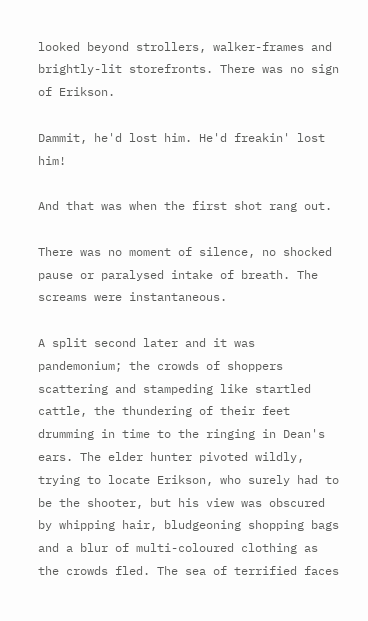looked beyond strollers, walker-frames and brightly-lit storefronts. There was no sign of Erikson.

Dammit, he'd lost him. He'd freakin' lost him!

And that was when the first shot rang out.

There was no moment of silence, no shocked pause or paralysed intake of breath. The screams were instantaneous.

A split second later and it was pandemonium; the crowds of shoppers scattering and stampeding like startled cattle, the thundering of their feet drumming in time to the ringing in Dean's ears. The elder hunter pivoted wildly, trying to locate Erikson, who surely had to be the shooter, but his view was obscured by whipping hair, bludgeoning shopping bags and a blur of multi-coloured clothing as the crowds fled. The sea of terrified faces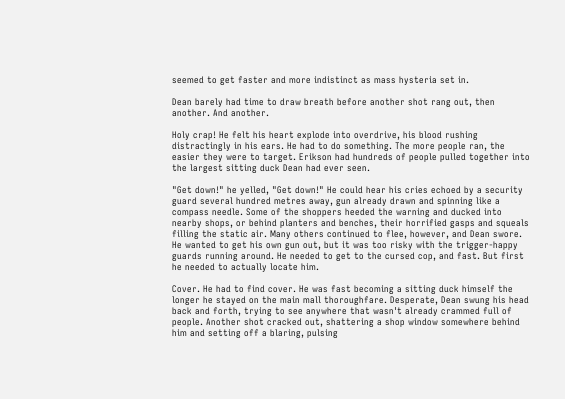seemed to get faster and more indistinct as mass hysteria set in.

Dean barely had time to draw breath before another shot rang out, then another. And another.

Holy crap! He felt his heart explode into overdrive, his blood rushing distractingly in his ears. He had to do something. The more people ran, the easier they were to target. Erikson had hundreds of people pulled together into the largest sitting duck Dean had ever seen.

"Get down!" he yelled, "Get down!" He could hear his cries echoed by a security guard several hundred metres away, gun already drawn and spinning like a compass needle. Some of the shoppers heeded the warning and ducked into nearby shops, or behind planters and benches, their horrified gasps and squeals filling the static air. Many others continued to flee, however, and Dean swore. He wanted to get his own gun out, but it was too risky with the trigger-happy guards running around. He needed to get to the cursed cop, and fast. But first he needed to actually locate him.

Cover. He had to find cover. He was fast becoming a sitting duck himself the longer he stayed on the main mall thoroughfare. Desperate, Dean swung his head back and forth, trying to see anywhere that wasn't already crammed full of people. Another shot cracked out, shattering a shop window somewhere behind him and setting off a blaring, pulsing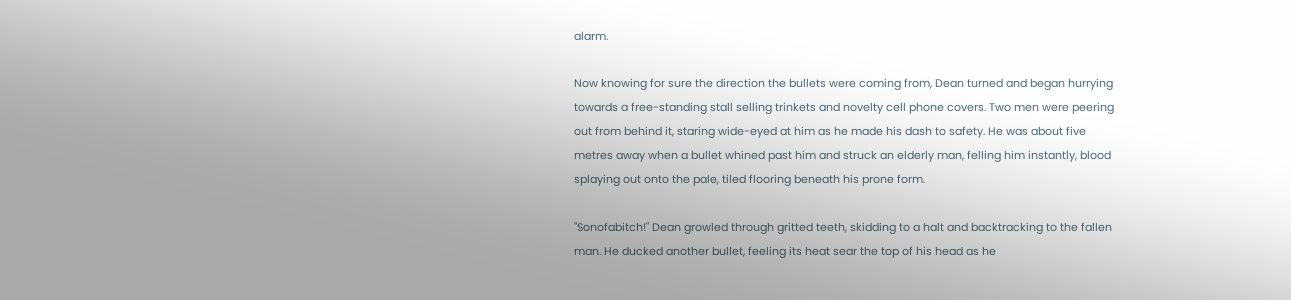alarm.

Now knowing for sure the direction the bullets were coming from, Dean turned and began hurrying towards a free-standing stall selling trinkets and novelty cell phone covers. Two men were peering out from behind it, staring wide-eyed at him as he made his dash to safety. He was about five metres away when a bullet whined past him and struck an elderly man, felling him instantly, blood splaying out onto the pale, tiled flooring beneath his prone form.

"Sonofabitch!" Dean growled through gritted teeth, skidding to a halt and backtracking to the fallen man. He ducked another bullet, feeling its heat sear the top of his head as he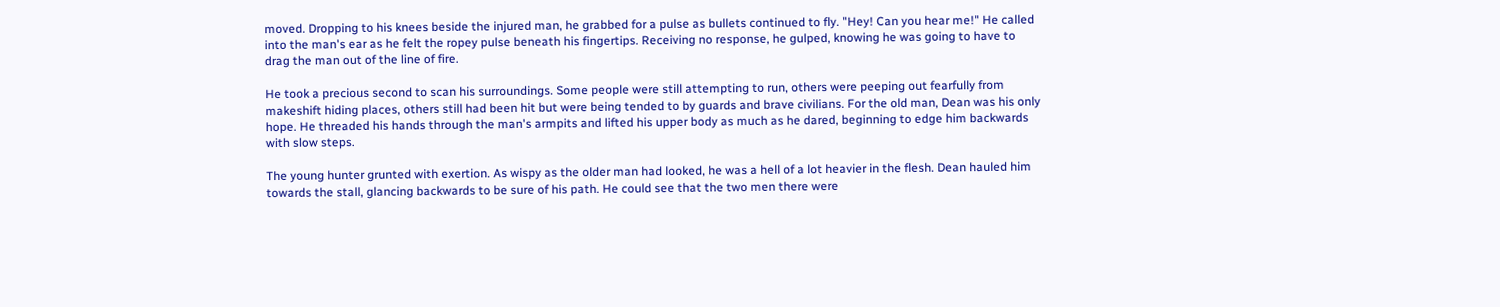moved. Dropping to his knees beside the injured man, he grabbed for a pulse as bullets continued to fly. "Hey! Can you hear me!" He called into the man's ear as he felt the ropey pulse beneath his fingertips. Receiving no response, he gulped, knowing he was going to have to drag the man out of the line of fire.

He took a precious second to scan his surroundings. Some people were still attempting to run, others were peeping out fearfully from makeshift hiding places, others still had been hit but were being tended to by guards and brave civilians. For the old man, Dean was his only hope. He threaded his hands through the man's armpits and lifted his upper body as much as he dared, beginning to edge him backwards with slow steps.

The young hunter grunted with exertion. As wispy as the older man had looked, he was a hell of a lot heavier in the flesh. Dean hauled him towards the stall, glancing backwards to be sure of his path. He could see that the two men there were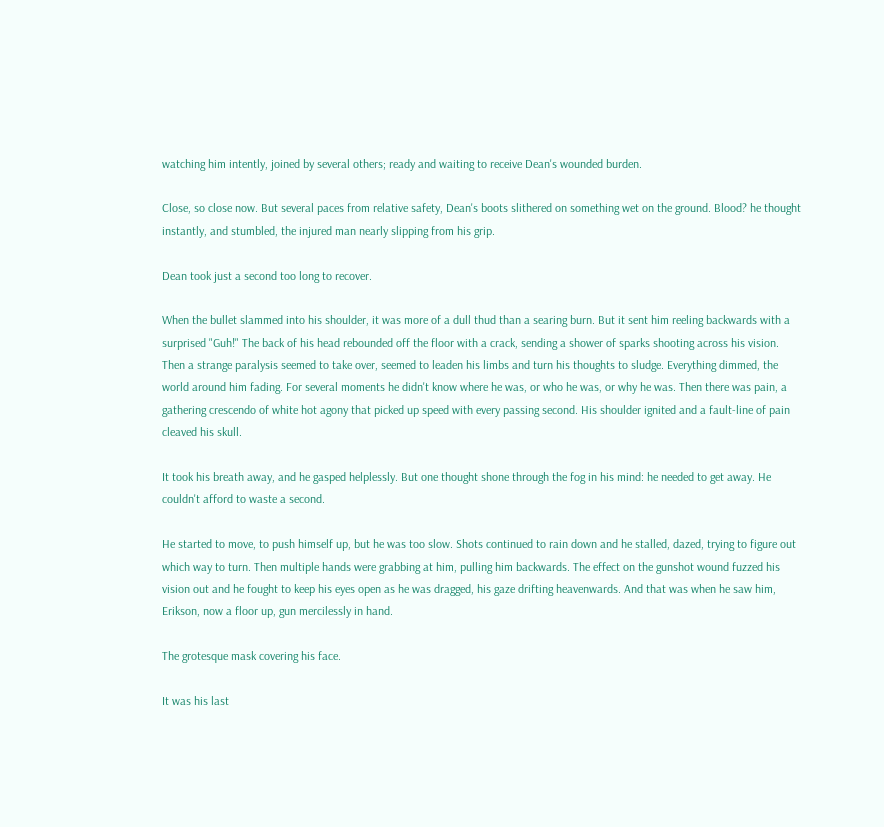watching him intently, joined by several others; ready and waiting to receive Dean's wounded burden.

Close, so close now. But several paces from relative safety, Dean's boots slithered on something wet on the ground. Blood? he thought instantly, and stumbled, the injured man nearly slipping from his grip.

Dean took just a second too long to recover.

When the bullet slammed into his shoulder, it was more of a dull thud than a searing burn. But it sent him reeling backwards with a surprised "Guh!" The back of his head rebounded off the floor with a crack, sending a shower of sparks shooting across his vision. Then a strange paralysis seemed to take over, seemed to leaden his limbs and turn his thoughts to sludge. Everything dimmed, the world around him fading. For several moments he didn't know where he was, or who he was, or why he was. Then there was pain, a gathering crescendo of white hot agony that picked up speed with every passing second. His shoulder ignited and a fault-line of pain cleaved his skull.

It took his breath away, and he gasped helplessly. But one thought shone through the fog in his mind: he needed to get away. He couldn't afford to waste a second.

He started to move, to push himself up, but he was too slow. Shots continued to rain down and he stalled, dazed, trying to figure out which way to turn. Then multiple hands were grabbing at him, pulling him backwards. The effect on the gunshot wound fuzzed his vision out and he fought to keep his eyes open as he was dragged, his gaze drifting heavenwards. And that was when he saw him, Erikson, now a floor up, gun mercilessly in hand.

The grotesque mask covering his face.

It was his last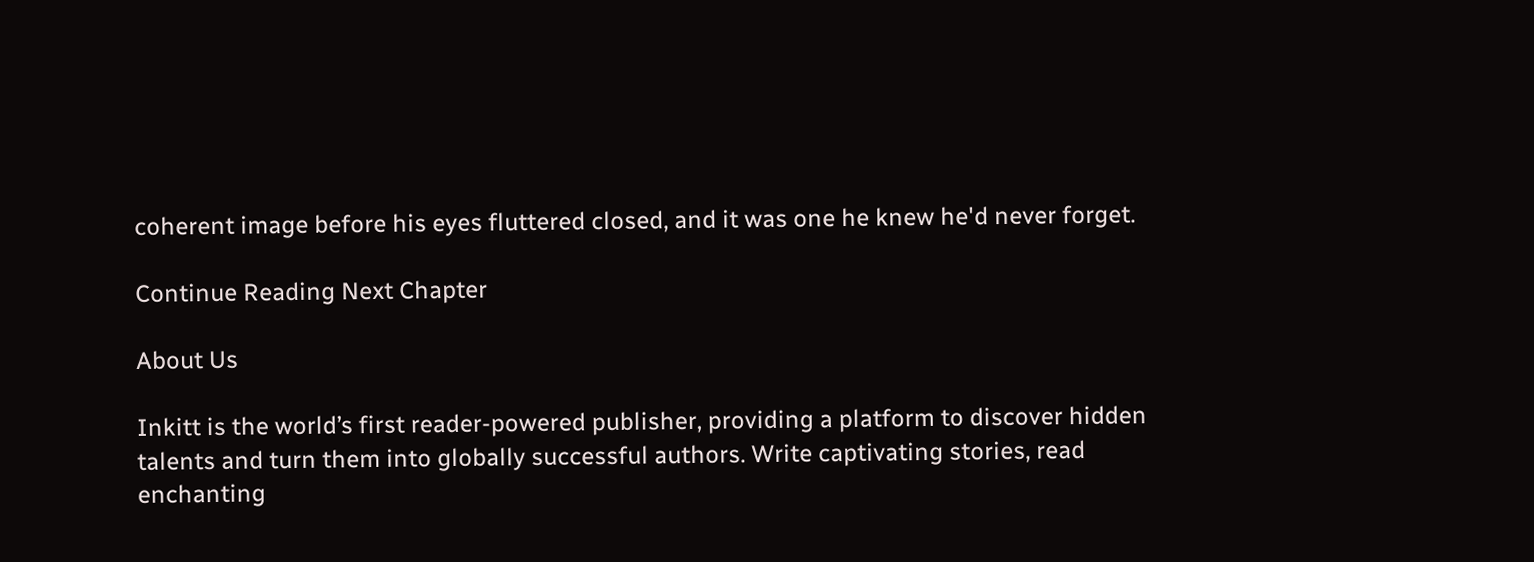coherent image before his eyes fluttered closed, and it was one he knew he'd never forget.

Continue Reading Next Chapter

About Us

Inkitt is the world’s first reader-powered publisher, providing a platform to discover hidden talents and turn them into globally successful authors. Write captivating stories, read enchanting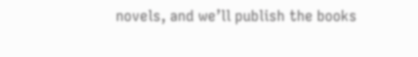novels, and we’ll publish the books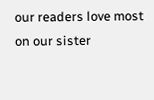our readers love most on our sister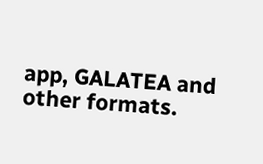app, GALATEA and other formats.